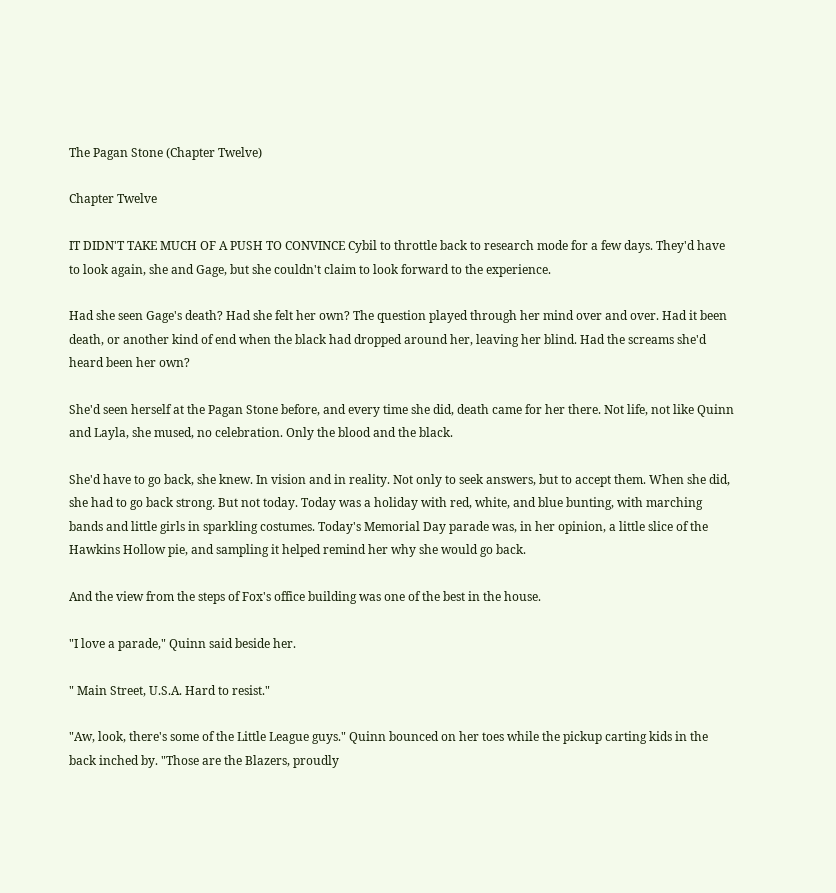The Pagan Stone (Chapter Twelve)

Chapter Twelve

IT DIDN'T TAKE MUCH OF A PUSH TO CONVINCE Cybil to throttle back to research mode for a few days. They'd have to look again, she and Gage, but she couldn't claim to look forward to the experience.

Had she seen Gage's death? Had she felt her own? The question played through her mind over and over. Had it been death, or another kind of end when the black had dropped around her, leaving her blind. Had the screams she'd heard been her own?

She'd seen herself at the Pagan Stone before, and every time she did, death came for her there. Not life, not like Quinn and Layla, she mused, no celebration. Only the blood and the black.

She'd have to go back, she knew. In vision and in reality. Not only to seek answers, but to accept them. When she did, she had to go back strong. But not today. Today was a holiday with red, white, and blue bunting, with marching bands and little girls in sparkling costumes. Today's Memorial Day parade was, in her opinion, a little slice of the Hawkins Hollow pie, and sampling it helped remind her why she would go back.

And the view from the steps of Fox's office building was one of the best in the house.

"I love a parade," Quinn said beside her.

" Main Street, U.S.A. Hard to resist."

"Aw, look, there's some of the Little League guys." Quinn bounced on her toes while the pickup carting kids in the back inched by. "Those are the Blazers, proudly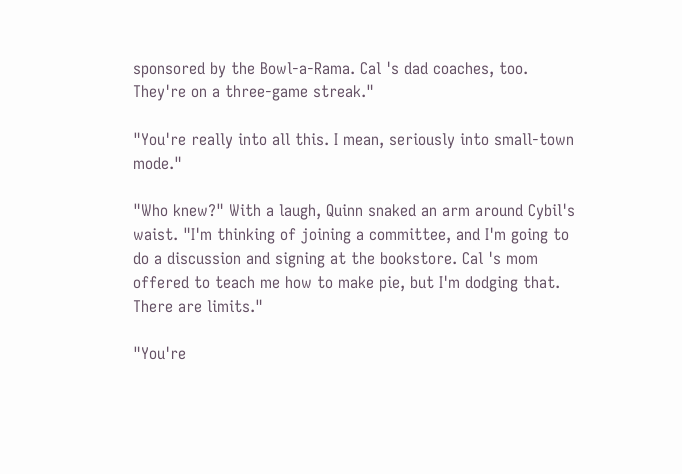sponsored by the Bowl-a-Rama. Cal 's dad coaches, too. They're on a three-game streak."

"You're really into all this. I mean, seriously into small-town mode."

"Who knew?" With a laugh, Quinn snaked an arm around Cybil's waist. "I'm thinking of joining a committee, and I'm going to do a discussion and signing at the bookstore. Cal 's mom offered to teach me how to make pie, but I'm dodging that. There are limits."

"You're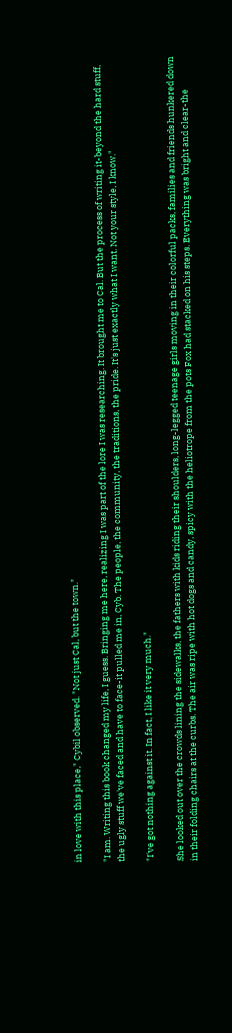in love with this place," Cybil observed. "Not just Cal, but the town."

"I am. Writing this book changed my life, I guess. Bringing me here, realizing I was part of the lore I was researching. It brought me to Cal. But the process of writing it-beyond the hard stuff, the ugly stuff we've faced and have to face-it pulled me in, Cyb. The people, the community, the traditions, the pride. It's just exactly what I want. Not your style, I know."

"I've got nothing against it. In fact, I like it very much."

She looked out over the crowds lining the sidewalks, the fathers with kids riding their shoulders, long-legged teenage girls moving in their colorful packs, families and friends hunkered down in their folding chairs at the curbs. The air was ripe with hot dogs and candy, spicy with the heliotrope from the pots Fox had stacked on his steps. Everything was bright and clear-the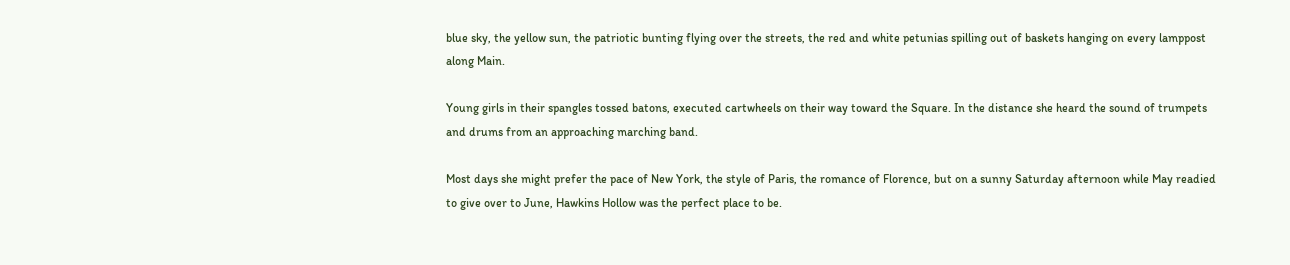blue sky, the yellow sun, the patriotic bunting flying over the streets, the red and white petunias spilling out of baskets hanging on every lamppost along Main.

Young girls in their spangles tossed batons, executed cartwheels on their way toward the Square. In the distance she heard the sound of trumpets and drums from an approaching marching band.

Most days she might prefer the pace of New York, the style of Paris, the romance of Florence, but on a sunny Saturday afternoon while May readied to give over to June, Hawkins Hollow was the perfect place to be.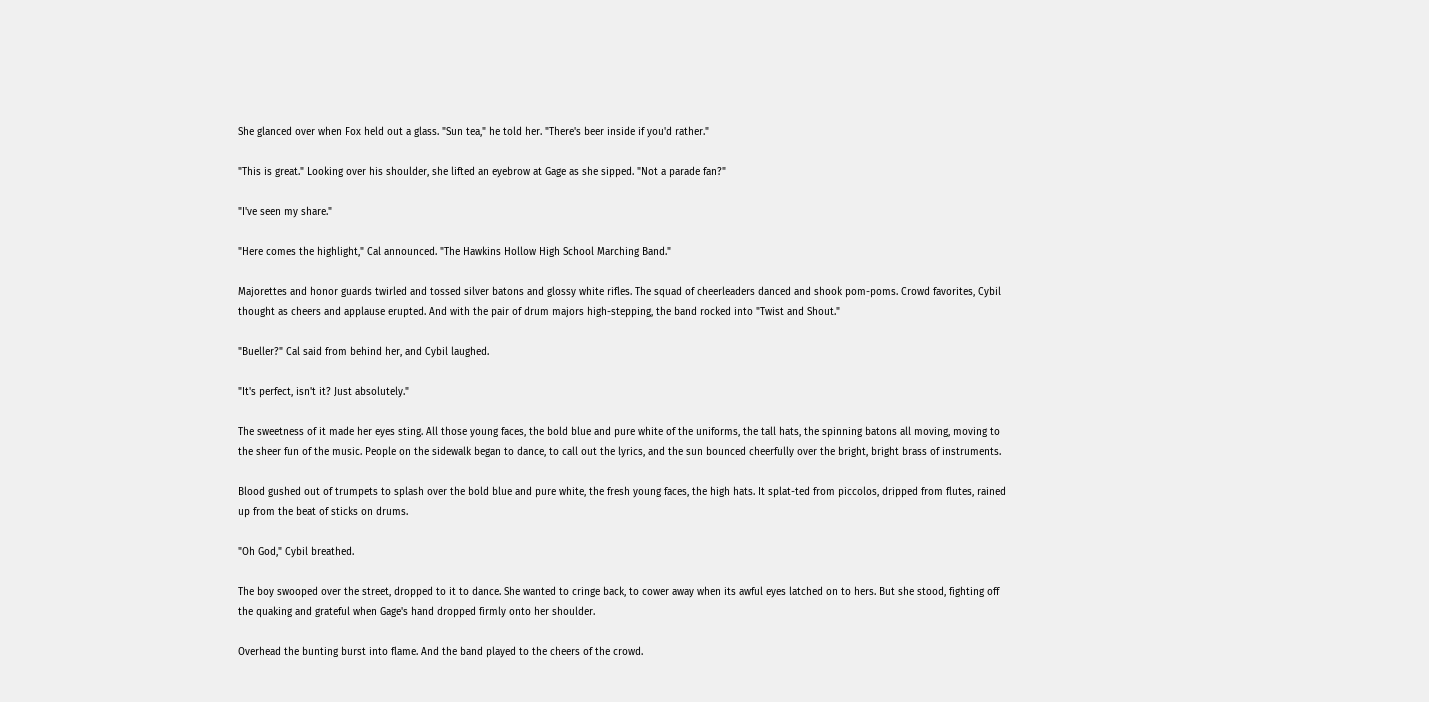She glanced over when Fox held out a glass. "Sun tea," he told her. "There's beer inside if you'd rather."

"This is great." Looking over his shoulder, she lifted an eyebrow at Gage as she sipped. "Not a parade fan?"

"I've seen my share."

"Here comes the highlight," Cal announced. "The Hawkins Hollow High School Marching Band."

Majorettes and honor guards twirled and tossed silver batons and glossy white rifles. The squad of cheerleaders danced and shook pom-poms. Crowd favorites, Cybil thought as cheers and applause erupted. And with the pair of drum majors high-stepping, the band rocked into "Twist and Shout."

"Bueller?" Cal said from behind her, and Cybil laughed.

"It's perfect, isn't it? Just absolutely."

The sweetness of it made her eyes sting. All those young faces, the bold blue and pure white of the uniforms, the tall hats, the spinning batons all moving, moving to the sheer fun of the music. People on the sidewalk began to dance, to call out the lyrics, and the sun bounced cheerfully over the bright, bright brass of instruments.

Blood gushed out of trumpets to splash over the bold blue and pure white, the fresh young faces, the high hats. It splat-ted from piccolos, dripped from flutes, rained up from the beat of sticks on drums.

"Oh God," Cybil breathed.

The boy swooped over the street, dropped to it to dance. She wanted to cringe back, to cower away when its awful eyes latched on to hers. But she stood, fighting off the quaking and grateful when Gage's hand dropped firmly onto her shoulder.

Overhead the bunting burst into flame. And the band played to the cheers of the crowd.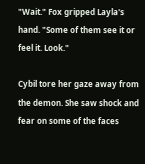"Wait." Fox gripped Layla's hand. "Some of them see it or feel it. Look."

Cybil tore her gaze away from the demon. She saw shock and fear on some of the faces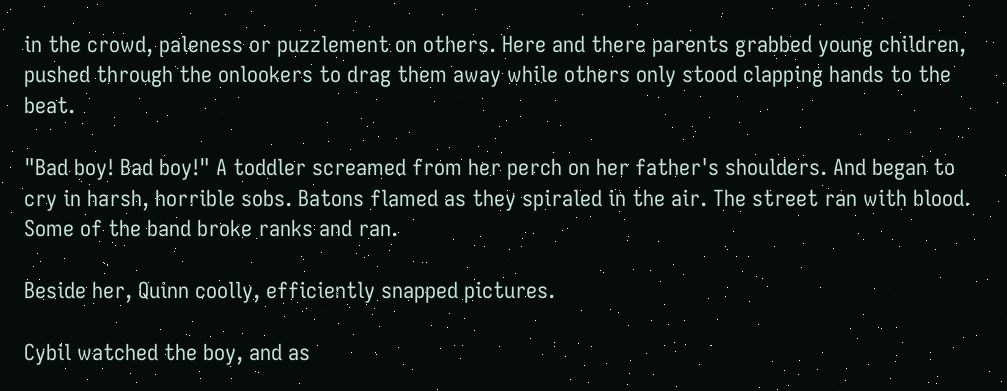in the crowd, paleness or puzzlement on others. Here and there parents grabbed young children, pushed through the onlookers to drag them away while others only stood clapping hands to the beat.

"Bad boy! Bad boy!" A toddler screamed from her perch on her father's shoulders. And began to cry in harsh, horrible sobs. Batons flamed as they spiraled in the air. The street ran with blood. Some of the band broke ranks and ran.

Beside her, Quinn coolly, efficiently snapped pictures.

Cybil watched the boy, and as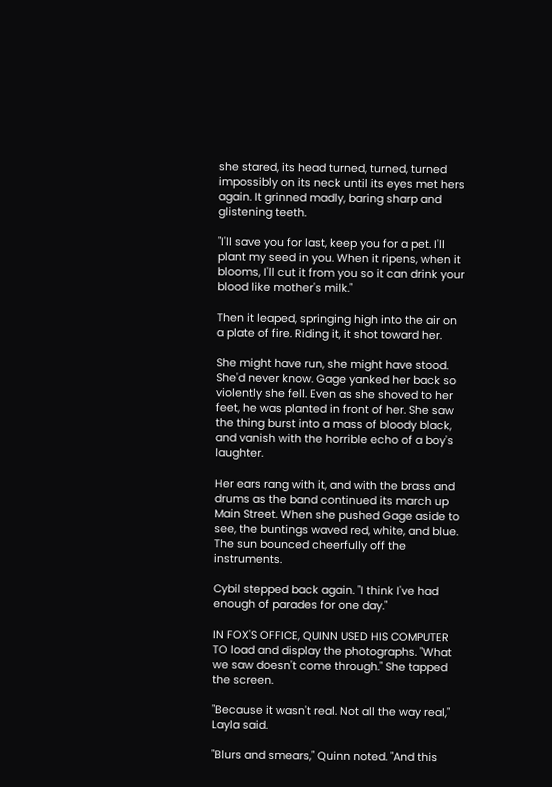she stared, its head turned, turned, turned impossibly on its neck until its eyes met hers again. It grinned madly, baring sharp and glistening teeth.

"I'll save you for last, keep you for a pet. I'll plant my seed in you. When it ripens, when it blooms, I'll cut it from you so it can drink your blood like mother's milk."

Then it leaped, springing high into the air on a plate of fire. Riding it, it shot toward her.

She might have run, she might have stood. She'd never know. Gage yanked her back so violently she fell. Even as she shoved to her feet, he was planted in front of her. She saw the thing burst into a mass of bloody black, and vanish with the horrible echo of a boy's laughter.

Her ears rang with it, and with the brass and drums as the band continued its march up Main Street. When she pushed Gage aside to see, the buntings waved red, white, and blue. The sun bounced cheerfully off the instruments.

Cybil stepped back again. "I think I've had enough of parades for one day."

IN FOX'S OFFICE, QUINN USED HIS COMPUTER TO load and display the photographs. "What we saw doesn't come through." She tapped the screen.

"Because it wasn't real. Not all the way real," Layla said.

"Blurs and smears," Quinn noted. "And this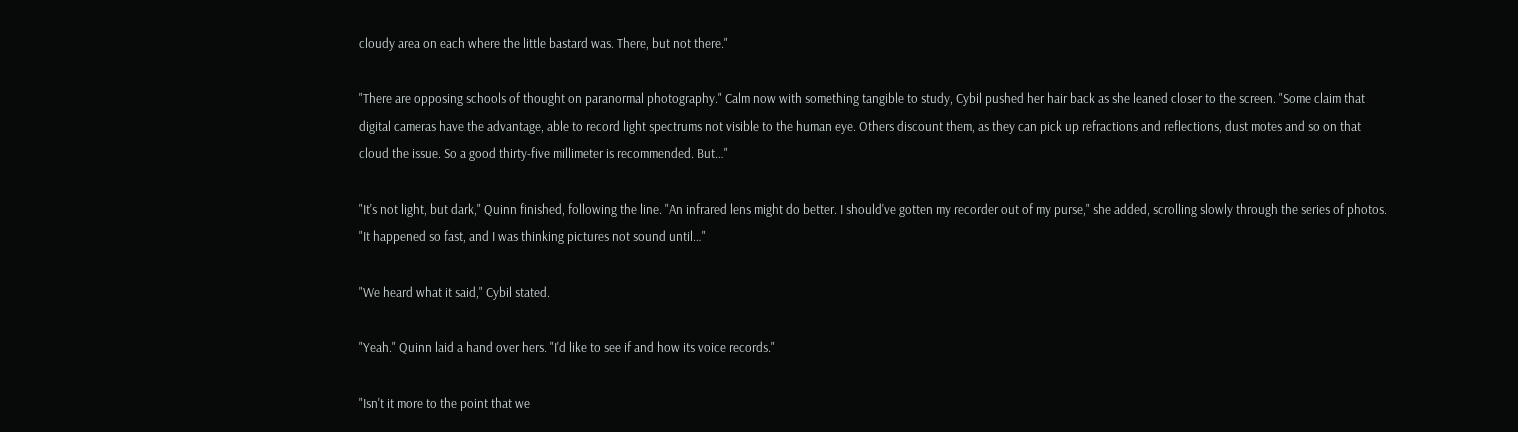cloudy area on each where the little bastard was. There, but not there."

"There are opposing schools of thought on paranormal photography." Calm now with something tangible to study, Cybil pushed her hair back as she leaned closer to the screen. "Some claim that digital cameras have the advantage, able to record light spectrums not visible to the human eye. Others discount them, as they can pick up refractions and reflections, dust motes and so on that cloud the issue. So a good thirty-five millimeter is recommended. But…"

"It's not light, but dark," Quinn finished, following the line. "An infrared lens might do better. I should've gotten my recorder out of my purse," she added, scrolling slowly through the series of photos. "It happened so fast, and I was thinking pictures not sound until…"

"We heard what it said," Cybil stated.

"Yeah." Quinn laid a hand over hers. "I'd like to see if and how its voice records."

"Isn't it more to the point that we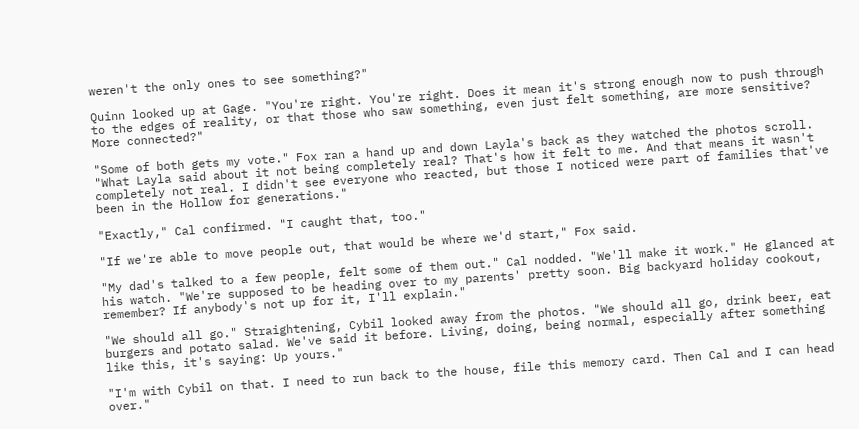weren't the only ones to see something?"

Quinn looked up at Gage. "You're right. You're right. Does it mean it's strong enough now to push through to the edges of reality, or that those who saw something, even just felt something, are more sensitive? More connected?"

"Some of both gets my vote." Fox ran a hand up and down Layla's back as they watched the photos scroll. "What Layla said about it not being completely real? That's how it felt to me. And that means it wasn't completely not real. I didn't see everyone who reacted, but those I noticed were part of families that've been in the Hollow for generations."

"Exactly," Cal confirmed. "I caught that, too."

"If we're able to move people out, that would be where we'd start," Fox said.

"My dad's talked to a few people, felt some of them out." Cal nodded. "We'll make it work." He glanced at his watch. "We're supposed to be heading over to my parents' pretty soon. Big backyard holiday cookout, remember? If anybody's not up for it, I'll explain."

"We should all go." Straightening, Cybil looked away from the photos. "We should all go, drink beer, eat burgers and potato salad. We've said it before. Living, doing, being normal, especially after something like this, it's saying: Up yours."

"I'm with Cybil on that. I need to run back to the house, file this memory card. Then Cal and I can head over."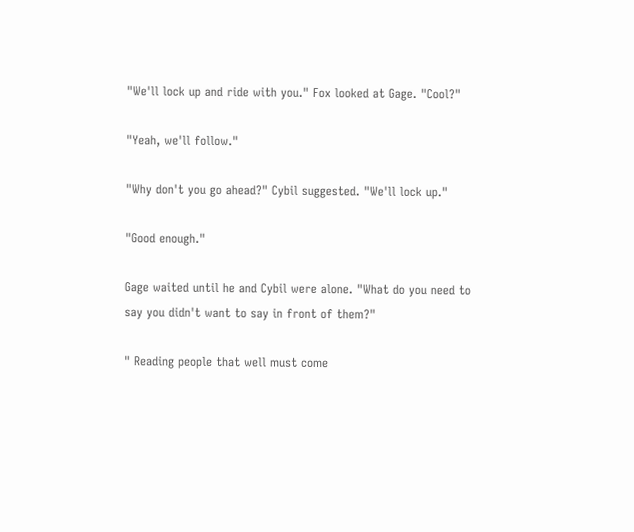"We'll lock up and ride with you." Fox looked at Gage. "Cool?"

"Yeah, we'll follow."

"Why don't you go ahead?" Cybil suggested. "We'll lock up."

"Good enough."

Gage waited until he and Cybil were alone. "What do you need to say you didn't want to say in front of them?"

" Reading people that well must come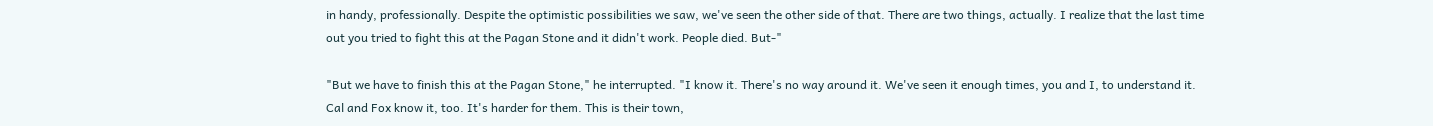in handy, professionally. Despite the optimistic possibilities we saw, we've seen the other side of that. There are two things, actually. I realize that the last time out you tried to fight this at the Pagan Stone and it didn't work. People died. But-"

"But we have to finish this at the Pagan Stone," he interrupted. "I know it. There's no way around it. We've seen it enough times, you and I, to understand it. Cal and Fox know it, too. It's harder for them. This is their town,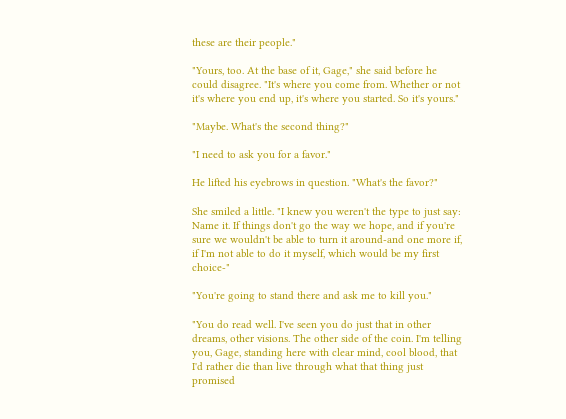these are their people."

"Yours, too. At the base of it, Gage," she said before he could disagree. "It's where you come from. Whether or not it's where you end up, it's where you started. So it's yours."

"Maybe. What's the second thing?"

"I need to ask you for a favor."

He lifted his eyebrows in question. "What's the favor?"

She smiled a little. "I knew you weren't the type to just say: Name it. If things don't go the way we hope, and if you're sure we wouldn't be able to turn it around-and one more if, if I'm not able to do it myself, which would be my first choice-"

"You're going to stand there and ask me to kill you."

"You do read well. I've seen you do just that in other dreams, other visions. The other side of the coin. I'm telling you, Gage, standing here with clear mind, cool blood, that I'd rather die than live through what that thing just promised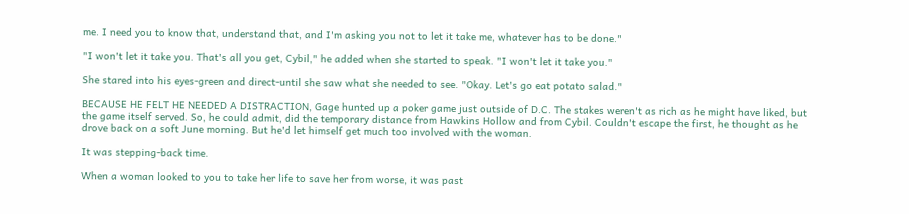me. I need you to know that, understand that, and I'm asking you not to let it take me, whatever has to be done."

"I won't let it take you. That's all you get, Cybil," he added when she started to speak. "I won't let it take you."

She stared into his eyes-green and direct-until she saw what she needed to see. "Okay. Let's go eat potato salad."

BECAUSE HE FELT HE NEEDED A DISTRACTION, Gage hunted up a poker game just outside of D.C. The stakes weren't as rich as he might have liked, but the game itself served. So, he could admit, did the temporary distance from Hawkins Hollow and from Cybil. Couldn't escape the first, he thought as he drove back on a soft June morning. But he'd let himself get much too involved with the woman.

It was stepping-back time.

When a woman looked to you to take her life to save her from worse, it was past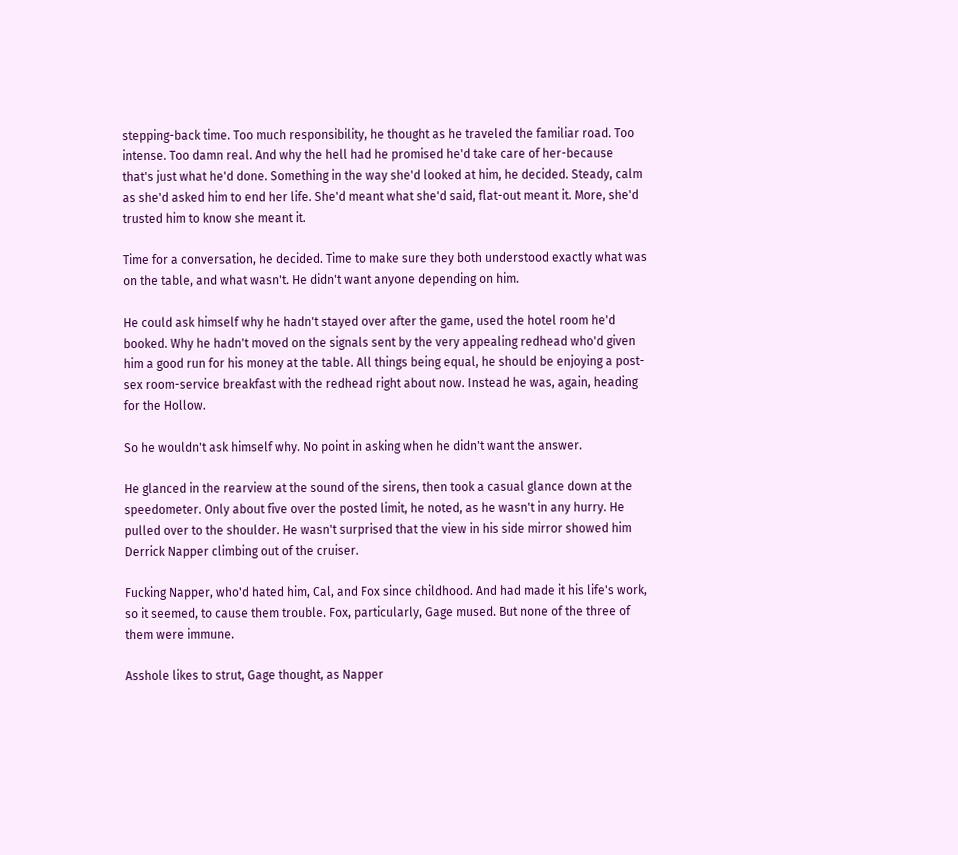stepping-back time. Too much responsibility, he thought as he traveled the familiar road. Too intense. Too damn real. And why the hell had he promised he'd take care of her-because that's just what he'd done. Something in the way she'd looked at him, he decided. Steady, calm as she'd asked him to end her life. She'd meant what she'd said, flat-out meant it. More, she'd trusted him to know she meant it.

Time for a conversation, he decided. Time to make sure they both understood exactly what was on the table, and what wasn't. He didn't want anyone depending on him.

He could ask himself why he hadn't stayed over after the game, used the hotel room he'd booked. Why he hadn't moved on the signals sent by the very appealing redhead who'd given him a good run for his money at the table. All things being equal, he should be enjoying a post-sex room-service breakfast with the redhead right about now. Instead he was, again, heading for the Hollow.

So he wouldn't ask himself why. No point in asking when he didn't want the answer.

He glanced in the rearview at the sound of the sirens, then took a casual glance down at the speedometer. Only about five over the posted limit, he noted, as he wasn't in any hurry. He pulled over to the shoulder. He wasn't surprised that the view in his side mirror showed him Derrick Napper climbing out of the cruiser.

Fucking Napper, who'd hated him, Cal, and Fox since childhood. And had made it his life's work, so it seemed, to cause them trouble. Fox, particularly, Gage mused. But none of the three of them were immune.

Asshole likes to strut, Gage thought, as Napper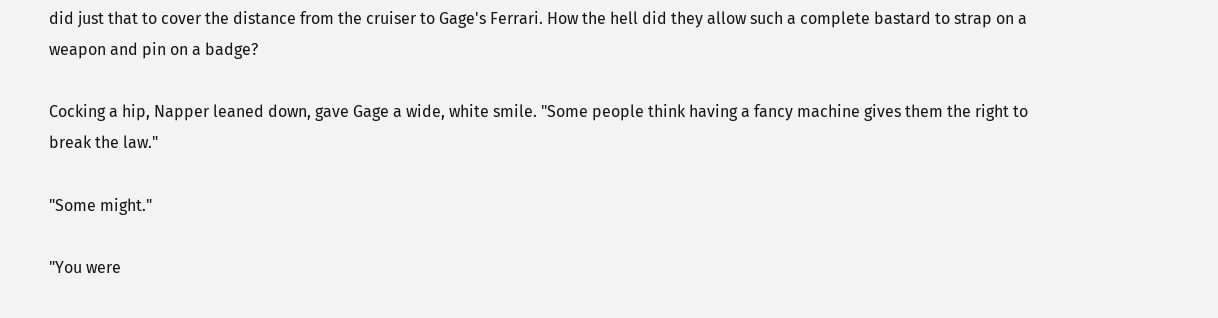did just that to cover the distance from the cruiser to Gage's Ferrari. How the hell did they allow such a complete bastard to strap on a weapon and pin on a badge?

Cocking a hip, Napper leaned down, gave Gage a wide, white smile. "Some people think having a fancy machine gives them the right to break the law."

"Some might."

"You were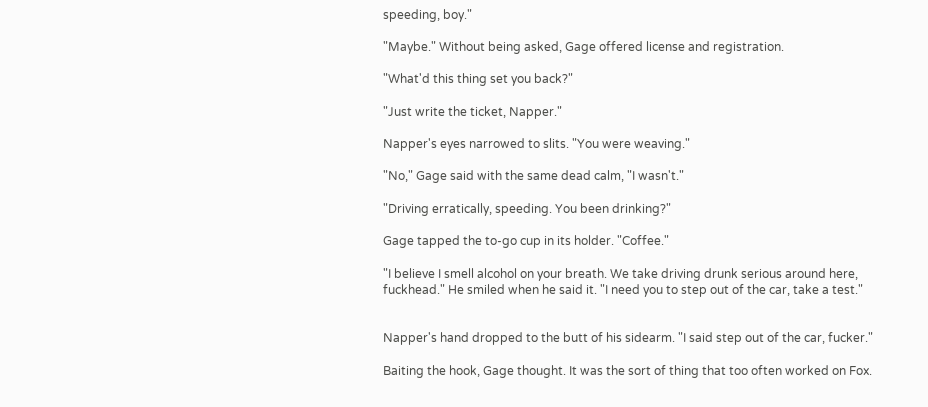speeding, boy."

"Maybe." Without being asked, Gage offered license and registration.

"What'd this thing set you back?"

"Just write the ticket, Napper."

Napper's eyes narrowed to slits. "You were weaving."

"No," Gage said with the same dead calm, "I wasn't."

"Driving erratically, speeding. You been drinking?"

Gage tapped the to-go cup in its holder. "Coffee."

"I believe I smell alcohol on your breath. We take driving drunk serious around here, fuckhead." He smiled when he said it. "I need you to step out of the car, take a test."


Napper's hand dropped to the butt of his sidearm. "I said step out of the car, fucker."

Baiting the hook, Gage thought. It was the sort of thing that too often worked on Fox.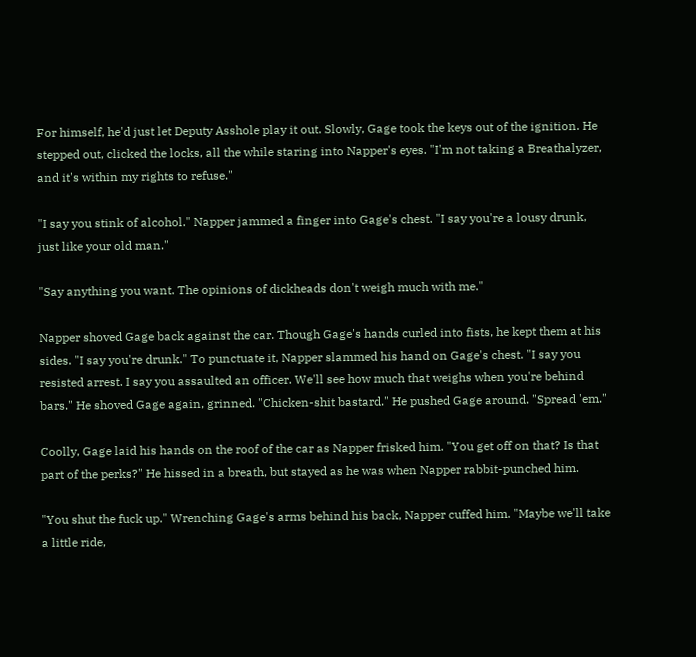For himself, he'd just let Deputy Asshole play it out. Slowly, Gage took the keys out of the ignition. He stepped out, clicked the locks, all the while staring into Napper's eyes. "I'm not taking a Breathalyzer, and it's within my rights to refuse."

"I say you stink of alcohol." Napper jammed a finger into Gage's chest. "I say you're a lousy drunk, just like your old man."

"Say anything you want. The opinions of dickheads don't weigh much with me."

Napper shoved Gage back against the car. Though Gage's hands curled into fists, he kept them at his sides. "I say you're drunk." To punctuate it, Napper slammed his hand on Gage's chest. "I say you resisted arrest. I say you assaulted an officer. We'll see how much that weighs when you're behind bars." He shoved Gage again, grinned. "Chicken-shit bastard." He pushed Gage around. "Spread 'em."

Coolly, Gage laid his hands on the roof of the car as Napper frisked him. "You get off on that? Is that part of the perks?" He hissed in a breath, but stayed as he was when Napper rabbit-punched him.

"You shut the fuck up." Wrenching Gage's arms behind his back, Napper cuffed him. "Maybe we'll take a little ride,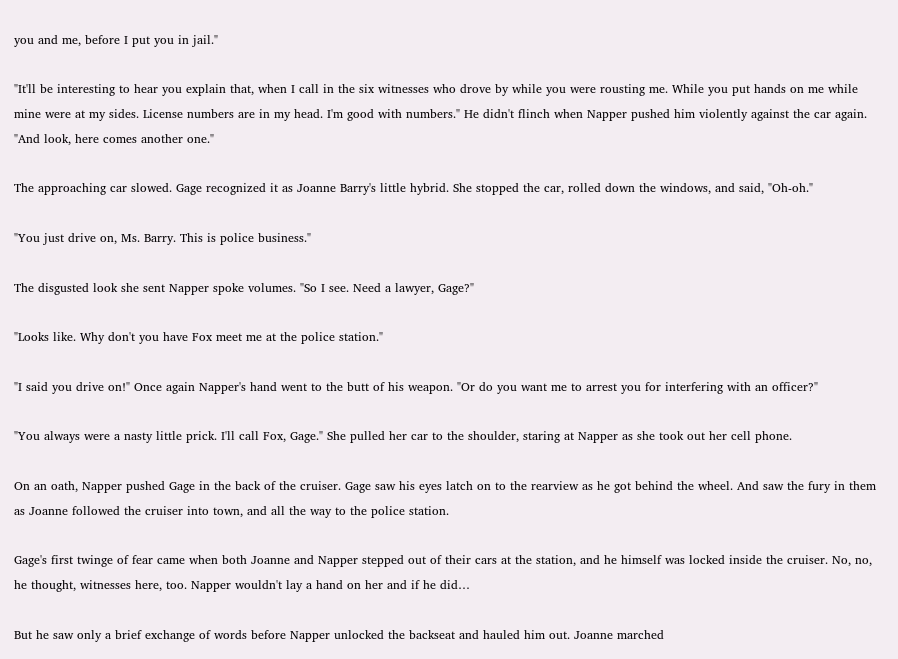you and me, before I put you in jail."

"It'll be interesting to hear you explain that, when I call in the six witnesses who drove by while you were rousting me. While you put hands on me while mine were at my sides. License numbers are in my head. I'm good with numbers." He didn't flinch when Napper pushed him violently against the car again. "And look, here comes another one."

The approaching car slowed. Gage recognized it as Joanne Barry's little hybrid. She stopped the car, rolled down the windows, and said, "Oh-oh."

"You just drive on, Ms. Barry. This is police business."

The disgusted look she sent Napper spoke volumes. "So I see. Need a lawyer, Gage?"

"Looks like. Why don't you have Fox meet me at the police station."

"I said you drive on!" Once again Napper's hand went to the butt of his weapon. "Or do you want me to arrest you for interfering with an officer?"

"You always were a nasty little prick. I'll call Fox, Gage." She pulled her car to the shoulder, staring at Napper as she took out her cell phone.

On an oath, Napper pushed Gage in the back of the cruiser. Gage saw his eyes latch on to the rearview as he got behind the wheel. And saw the fury in them as Joanne followed the cruiser into town, and all the way to the police station.

Gage's first twinge of fear came when both Joanne and Napper stepped out of their cars at the station, and he himself was locked inside the cruiser. No, no, he thought, witnesses here, too. Napper wouldn't lay a hand on her and if he did…

But he saw only a brief exchange of words before Napper unlocked the backseat and hauled him out. Joanne marched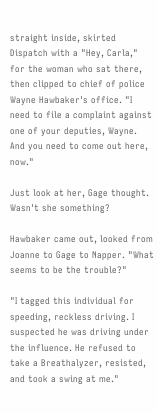straight inside, skirted Dispatch with a "Hey, Carla," for the woman who sat there, then clipped to chief of police Wayne Hawbaker's office. "I need to file a complaint against one of your deputies, Wayne. And you need to come out here, now."

Just look at her, Gage thought. Wasn't she something?

Hawbaker came out, looked from Joanne to Gage to Napper. "What seems to be the trouble?"

"I tagged this individual for speeding, reckless driving. I suspected he was driving under the influence. He refused to take a Breathalyzer, resisted, and took a swing at me."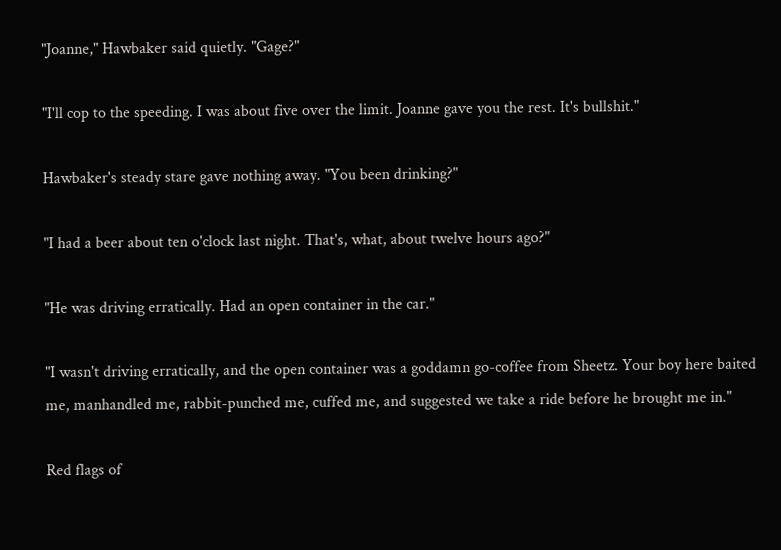"Joanne," Hawbaker said quietly. "Gage?"

"I'll cop to the speeding. I was about five over the limit. Joanne gave you the rest. It's bullshit."

Hawbaker's steady stare gave nothing away. "You been drinking?"

"I had a beer about ten o'clock last night. That's, what, about twelve hours ago?"

"He was driving erratically. Had an open container in the car."

"I wasn't driving erratically, and the open container was a goddamn go-coffee from Sheetz. Your boy here baited me, manhandled me, rabbit-punched me, cuffed me, and suggested we take a ride before he brought me in."

Red flags of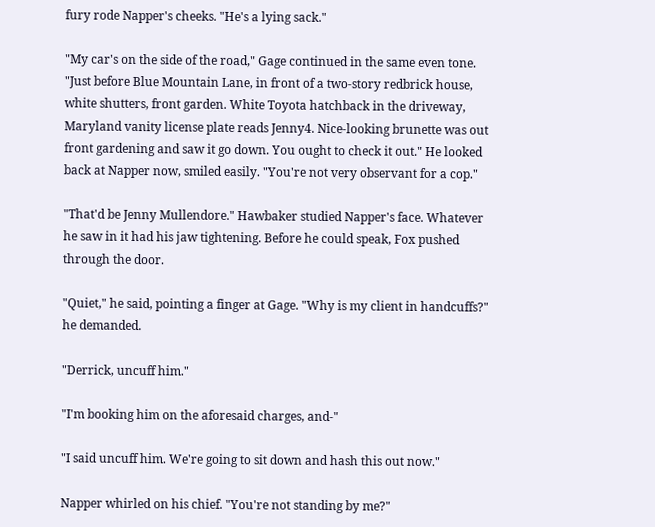fury rode Napper's cheeks. "He's a lying sack."

"My car's on the side of the road," Gage continued in the same even tone. "Just before Blue Mountain Lane, in front of a two-story redbrick house, white shutters, front garden. White Toyota hatchback in the driveway, Maryland vanity license plate reads Jenny4. Nice-looking brunette was out front gardening and saw it go down. You ought to check it out." He looked back at Napper now, smiled easily. "You're not very observant for a cop."

"That'd be Jenny Mullendore." Hawbaker studied Napper's face. Whatever he saw in it had his jaw tightening. Before he could speak, Fox pushed through the door.

"Quiet," he said, pointing a finger at Gage. "Why is my client in handcuffs?" he demanded.

"Derrick, uncuff him."

"I'm booking him on the aforesaid charges, and-"

"I said uncuff him. We're going to sit down and hash this out now."

Napper whirled on his chief. "You're not standing by me?"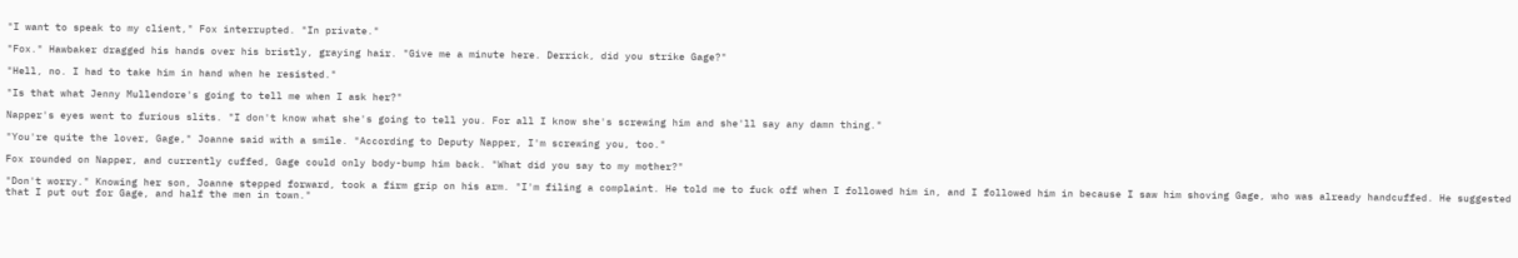"I want to speak to my client," Fox interrupted. "In private."

"Fox." Hawbaker dragged his hands over his bristly, graying hair. "Give me a minute here. Derrick, did you strike Gage?"

"Hell, no. I had to take him in hand when he resisted."

"Is that what Jenny Mullendore's going to tell me when I ask her?"

Napper's eyes went to furious slits. "I don't know what she's going to tell you. For all I know she's screwing him and she'll say any damn thing."

"You're quite the lover, Gage," Joanne said with a smile. "According to Deputy Napper, I'm screwing you, too."

Fox rounded on Napper, and currently cuffed, Gage could only body-bump him back. "What did you say to my mother?"

"Don't worry." Knowing her son, Joanne stepped forward, took a firm grip on his arm. "I'm filing a complaint. He told me to fuck off when I followed him in, and I followed him in because I saw him shoving Gage, who was already handcuffed. He suggested that I put out for Gage, and half the men in town."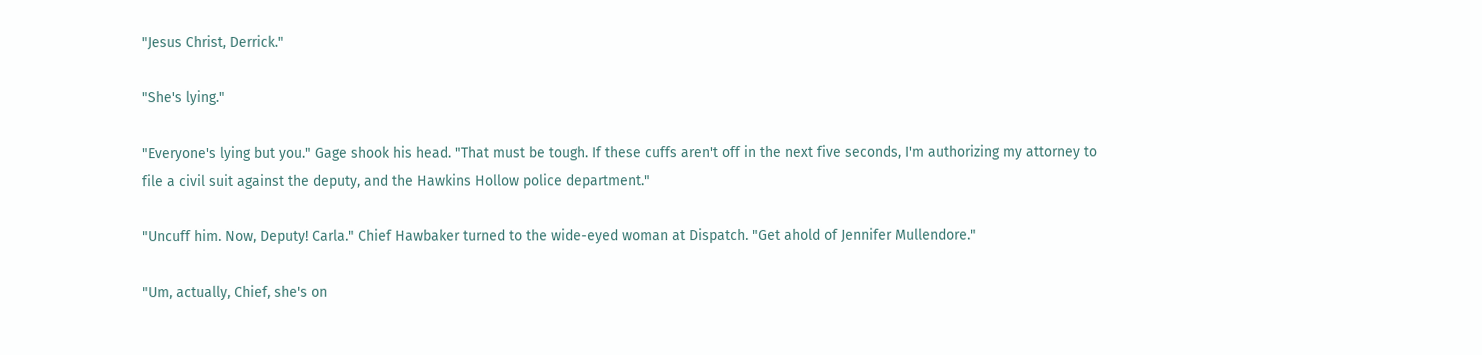"Jesus Christ, Derrick."

"She's lying."

"Everyone's lying but you." Gage shook his head. "That must be tough. If these cuffs aren't off in the next five seconds, I'm authorizing my attorney to file a civil suit against the deputy, and the Hawkins Hollow police department."

"Uncuff him. Now, Deputy! Carla." Chief Hawbaker turned to the wide-eyed woman at Dispatch. "Get ahold of Jennifer Mullendore."

"Um, actually, Chief, she's on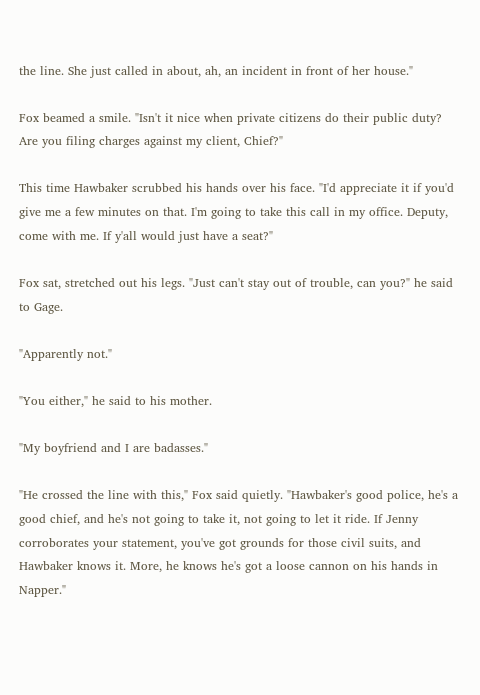the line. She just called in about, ah, an incident in front of her house."

Fox beamed a smile. "Isn't it nice when private citizens do their public duty? Are you filing charges against my client, Chief?"

This time Hawbaker scrubbed his hands over his face. "I'd appreciate it if you'd give me a few minutes on that. I'm going to take this call in my office. Deputy, come with me. If y'all would just have a seat?"

Fox sat, stretched out his legs. "Just can't stay out of trouble, can you?" he said to Gage.

"Apparently not."

"You either," he said to his mother.

"My boyfriend and I are badasses."

"He crossed the line with this," Fox said quietly. "Hawbaker's good police, he's a good chief, and he's not going to take it, not going to let it ride. If Jenny corroborates your statement, you've got grounds for those civil suits, and Hawbaker knows it. More, he knows he's got a loose cannon on his hands in Napper."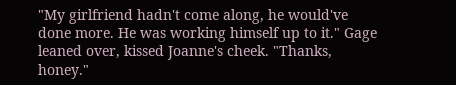"My girlfriend hadn't come along, he would've done more. He was working himself up to it." Gage leaned over, kissed Joanne's cheek. "Thanks, honey."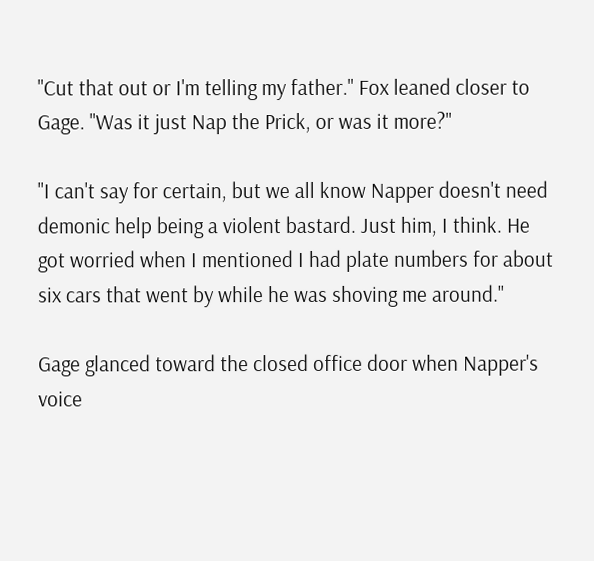"Cut that out or I'm telling my father." Fox leaned closer to Gage. "Was it just Nap the Prick, or was it more?"

"I can't say for certain, but we all know Napper doesn't need demonic help being a violent bastard. Just him, I think. He got worried when I mentioned I had plate numbers for about six cars that went by while he was shoving me around."

Gage glanced toward the closed office door when Napper's voice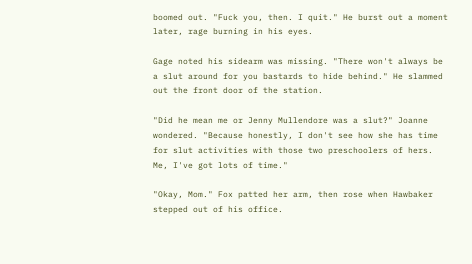boomed out. "Fuck you, then. I quit." He burst out a moment later, rage burning in his eyes.

Gage noted his sidearm was missing. "There won't always be a slut around for you bastards to hide behind." He slammed out the front door of the station.

"Did he mean me or Jenny Mullendore was a slut?" Joanne wondered. "Because honestly, I don't see how she has time for slut activities with those two preschoolers of hers. Me, I've got lots of time."

"Okay, Mom." Fox patted her arm, then rose when Hawbaker stepped out of his office.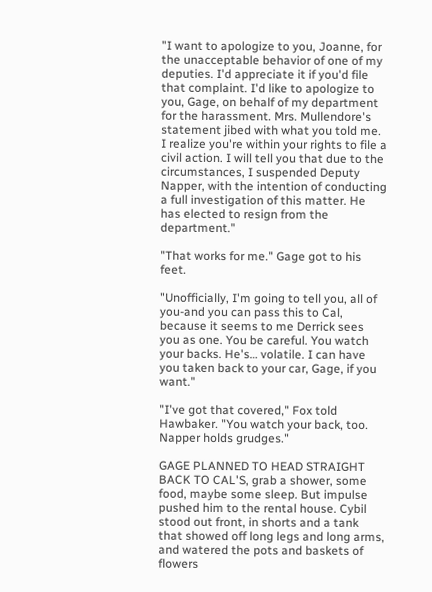"I want to apologize to you, Joanne, for the unacceptable behavior of one of my deputies. I'd appreciate it if you'd file that complaint. I'd like to apologize to you, Gage, on behalf of my department for the harassment. Mrs. Mullendore's statement jibed with what you told me. I realize you're within your rights to file a civil action. I will tell you that due to the circumstances, I suspended Deputy Napper, with the intention of conducting a full investigation of this matter. He has elected to resign from the department."

"That works for me." Gage got to his feet.

"Unofficially, I'm going to tell you, all of you-and you can pass this to Cal, because it seems to me Derrick sees you as one. You be careful. You watch your backs. He's… volatile. I can have you taken back to your car, Gage, if you want."

"I've got that covered," Fox told Hawbaker. "You watch your back, too. Napper holds grudges."

GAGE PLANNED TO HEAD STRAIGHT BACK TO CAL'S, grab a shower, some food, maybe some sleep. But impulse pushed him to the rental house. Cybil stood out front, in shorts and a tank that showed off long legs and long arms, and watered the pots and baskets of flowers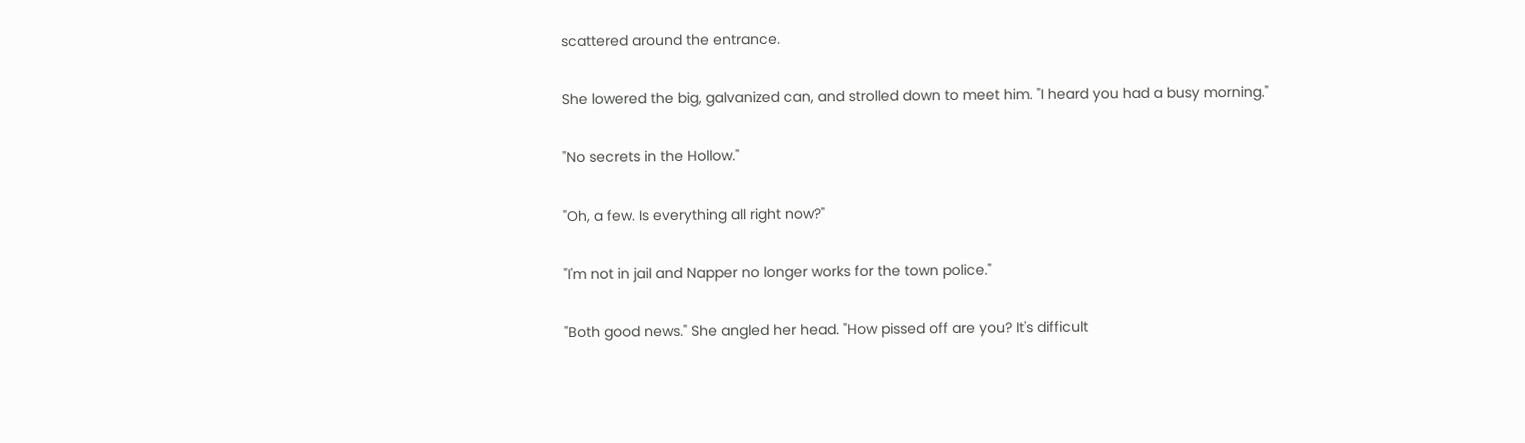scattered around the entrance.

She lowered the big, galvanized can, and strolled down to meet him. "I heard you had a busy morning."

"No secrets in the Hollow."

"Oh, a few. Is everything all right now?"

"I'm not in jail and Napper no longer works for the town police."

"Both good news." She angled her head. "How pissed off are you? It's difficult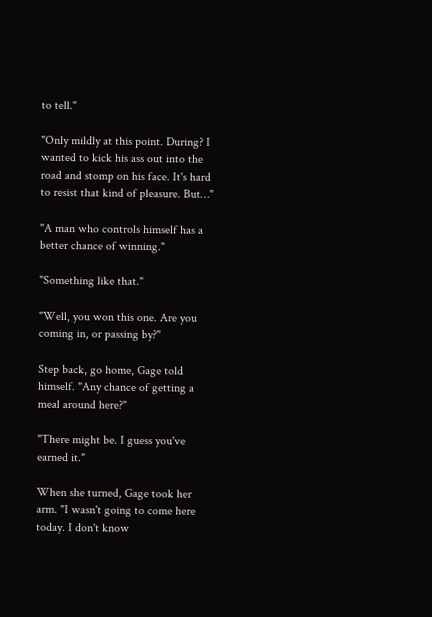to tell."

"Only mildly at this point. During? I wanted to kick his ass out into the road and stomp on his face. It's hard to resist that kind of pleasure. But…"

"A man who controls himself has a better chance of winning."

"Something like that."

"Well, you won this one. Are you coming in, or passing by?"

Step back, go home, Gage told himself. "Any chance of getting a meal around here?"

"There might be. I guess you've earned it."

When she turned, Gage took her arm. "I wasn't going to come here today. I don't know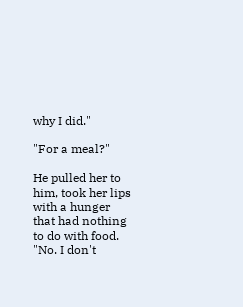why I did."

"For a meal?"

He pulled her to him, took her lips with a hunger that had nothing to do with food. "No. I don't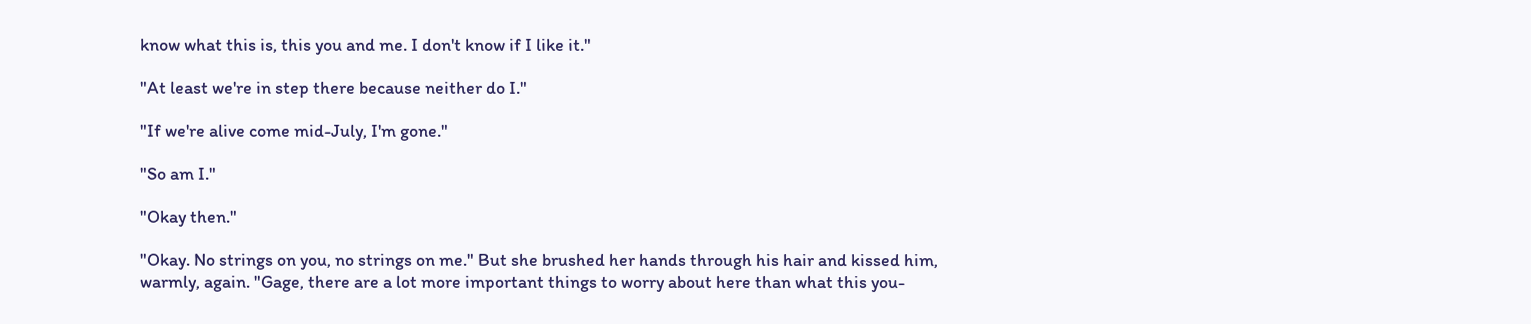know what this is, this you and me. I don't know if I like it."

"At least we're in step there because neither do I."

"If we're alive come mid-July, I'm gone."

"So am I."

"Okay then."

"Okay. No strings on you, no strings on me." But she brushed her hands through his hair and kissed him, warmly, again. "Gage, there are a lot more important things to worry about here than what this you-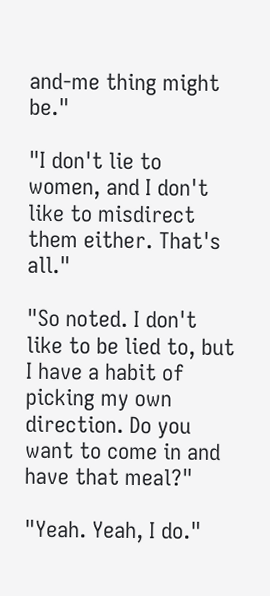and-me thing might be."

"I don't lie to women, and I don't like to misdirect them either. That's all."

"So noted. I don't like to be lied to, but I have a habit of picking my own direction. Do you want to come in and have that meal?"

"Yeah. Yeah, I do."